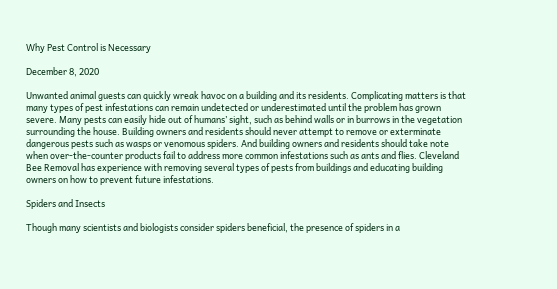Why Pest Control is Necessary

December 8, 2020

Unwanted animal guests can quickly wreak havoc on a building and its residents. Complicating matters is that many types of pest infestations can remain undetected or underestimated until the problem has grown severe. Many pests can easily hide out of humans’ sight, such as behind walls or in burrows in the vegetation surrounding the house. Building owners and residents should never attempt to remove or exterminate dangerous pests such as wasps or venomous spiders. And building owners and residents should take note when over-the-counter products fail to address more common infestations such as ants and flies. Cleveland Bee Removal has experience with removing several types of pests from buildings and educating building owners on how to prevent future infestations.

Spiders and Insects

Though many scientists and biologists consider spiders beneficial, the presence of spiders in a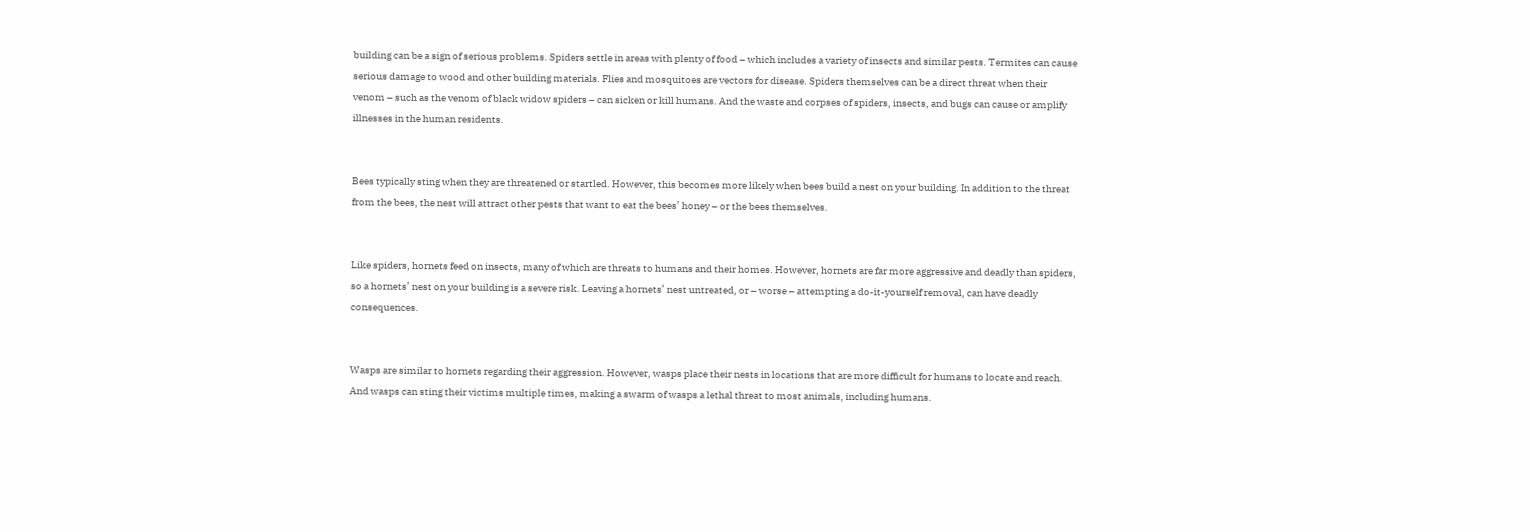building can be a sign of serious problems. Spiders settle in areas with plenty of food – which includes a variety of insects and similar pests. Termites can cause serious damage to wood and other building materials. Flies and mosquitoes are vectors for disease. Spiders themselves can be a direct threat when their venom – such as the venom of black widow spiders – can sicken or kill humans. And the waste and corpses of spiders, insects, and bugs can cause or amplify illnesses in the human residents.


Bees typically sting when they are threatened or startled. However, this becomes more likely when bees build a nest on your building. In addition to the threat from the bees, the nest will attract other pests that want to eat the bees’ honey – or the bees themselves.


Like spiders, hornets feed on insects, many of which are threats to humans and their homes. However, hornets are far more aggressive and deadly than spiders, so a hornets’ nest on your building is a severe risk. Leaving a hornets’ nest untreated, or – worse – attempting a do-it-yourself removal, can have deadly consequences.


Wasps are similar to hornets regarding their aggression. However, wasps place their nests in locations that are more difficult for humans to locate and reach. And wasps can sting their victims multiple times, making a swarm of wasps a lethal threat to most animals, including humans.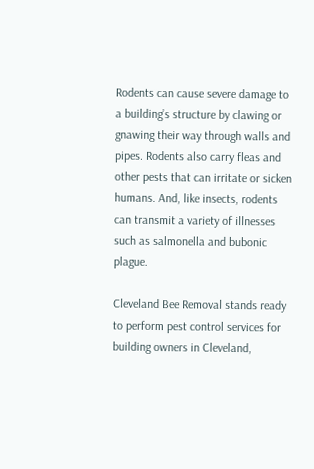Rodents can cause severe damage to a building’s structure by clawing or gnawing their way through walls and pipes. Rodents also carry fleas and other pests that can irritate or sicken humans. And, like insects, rodents can transmit a variety of illnesses such as salmonella and bubonic plague.

Cleveland Bee Removal stands ready to perform pest control services for building owners in Cleveland,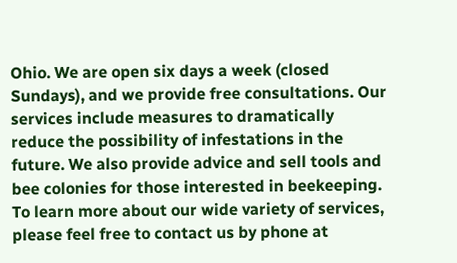Ohio. We are open six days a week (closed Sundays), and we provide free consultations. Our services include measures to dramatically reduce the possibility of infestations in the future. We also provide advice and sell tools and bee colonies for those interested in beekeeping. To learn more about our wide variety of services, please feel free to contact us by phone at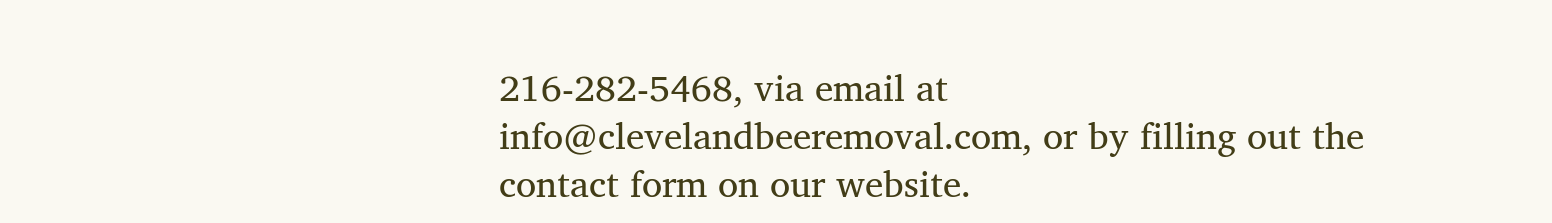216-282-5468, via email at info@clevelandbeeremoval.com, or by filling out the contact form on our website.